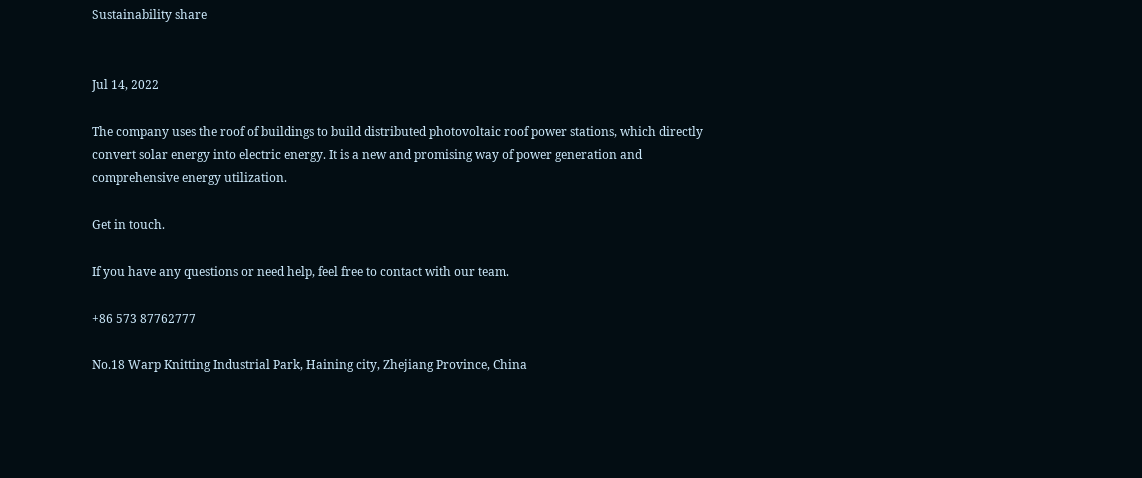Sustainability share


Jul 14, 2022

The company uses the roof of buildings to build distributed photovoltaic roof power stations, which directly convert solar energy into electric energy. It is a new and promising way of power generation and comprehensive energy utilization.

Get in touch.

If you have any questions or need help, feel free to contact with our team.

+86 573 87762777

No.18 Warp Knitting Industrial Park, Haining city, Zhejiang Province, China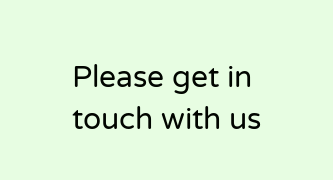Please get in touch with us